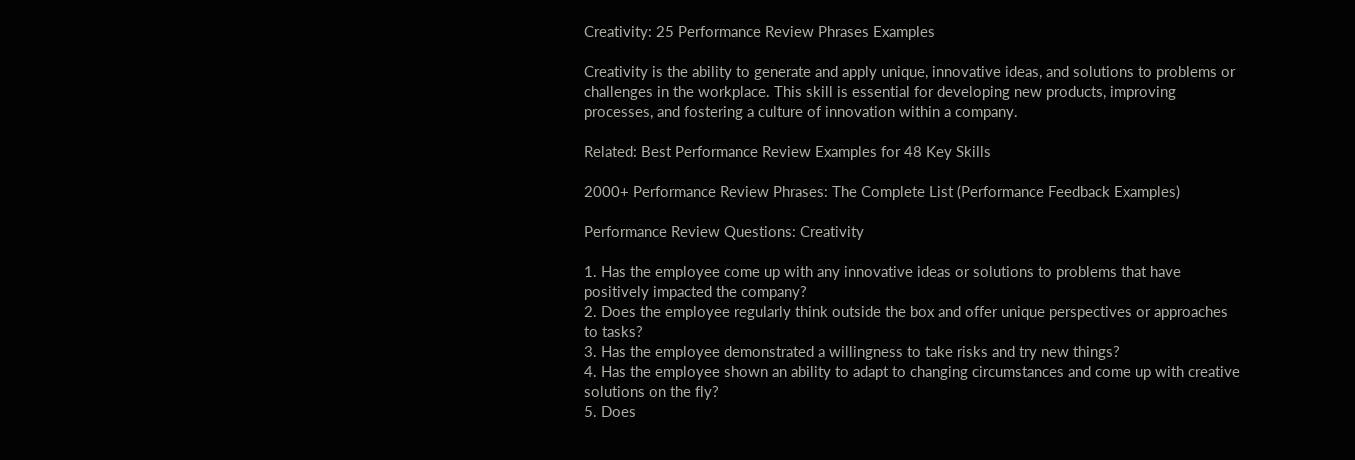Creativity: 25 Performance Review Phrases Examples

Creativity is the ability to generate and apply unique, innovative ideas, and solutions to problems or challenges in the workplace. This skill is essential for developing new products, improving processes, and fostering a culture of innovation within a company.

Related: Best Performance Review Examples for 48 Key Skills

2000+ Performance Review Phrases: The Complete List (Performance Feedback Examples)

Performance Review Questions: Creativity

1. Has the employee come up with any innovative ideas or solutions to problems that have positively impacted the company?
2. Does the employee regularly think outside the box and offer unique perspectives or approaches to tasks?
3. Has the employee demonstrated a willingness to take risks and try new things?
4. Has the employee shown an ability to adapt to changing circumstances and come up with creative solutions on the fly?
5. Does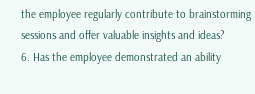the employee regularly contribute to brainstorming sessions and offer valuable insights and ideas?
6. Has the employee demonstrated an ability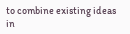to combine existing ideas in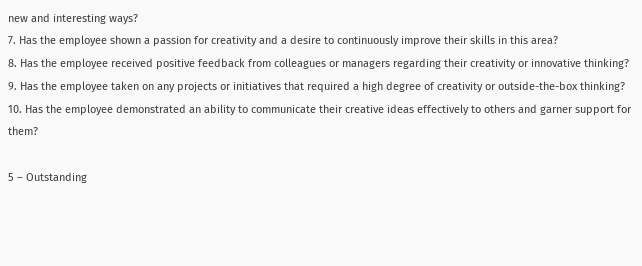new and interesting ways?
7. Has the employee shown a passion for creativity and a desire to continuously improve their skills in this area?
8. Has the employee received positive feedback from colleagues or managers regarding their creativity or innovative thinking?
9. Has the employee taken on any projects or initiatives that required a high degree of creativity or outside-the-box thinking?
10. Has the employee demonstrated an ability to communicate their creative ideas effectively to others and garner support for them?

5 – Outstanding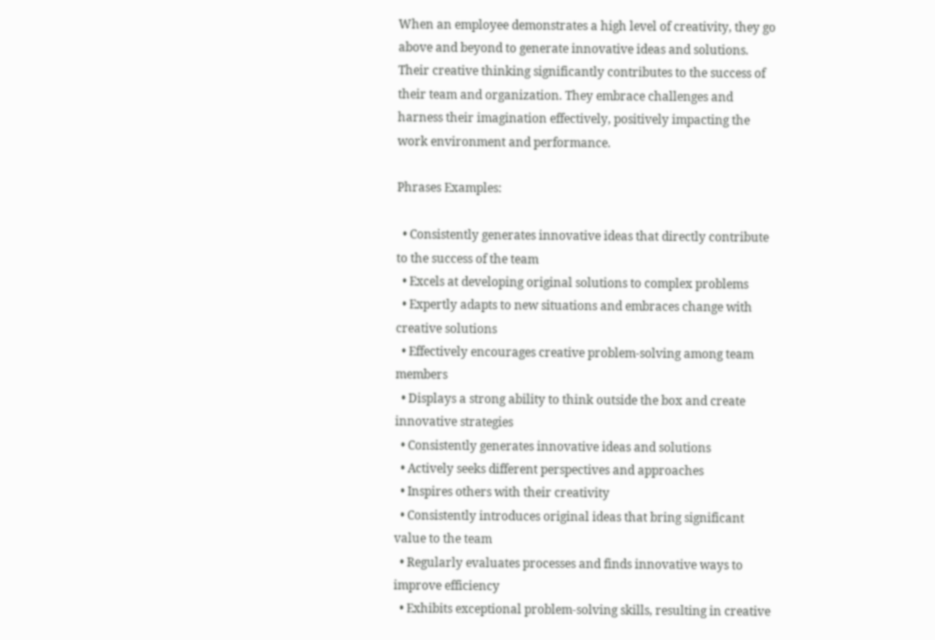When an employee demonstrates a high level of creativity, they go above and beyond to generate innovative ideas and solutions. Their creative thinking significantly contributes to the success of their team and organization. They embrace challenges and harness their imagination effectively, positively impacting the work environment and performance.

Phrases Examples:

  • Consistently generates innovative ideas that directly contribute to the success of the team
  • Excels at developing original solutions to complex problems
  • Expertly adapts to new situations and embraces change with creative solutions
  • Effectively encourages creative problem-solving among team members
  • Displays a strong ability to think outside the box and create innovative strategies
  • Consistently generates innovative ideas and solutions
  • Actively seeks different perspectives and approaches
  • Inspires others with their creativity
  • Consistently introduces original ideas that bring significant value to the team
  • Regularly evaluates processes and finds innovative ways to improve efficiency
  • Exhibits exceptional problem-solving skills, resulting in creative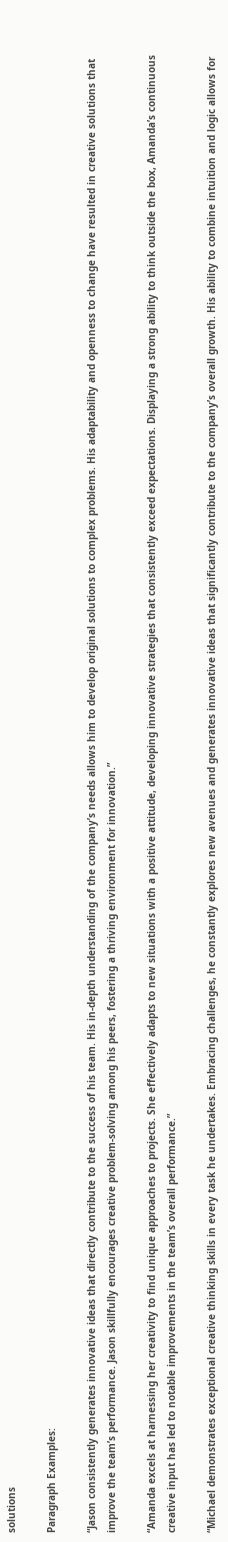solutions

Paragraph Examples:

“Jason consistently generates innovative ideas that directly contribute to the success of his team. His in-depth understanding of the company’s needs allows him to develop original solutions to complex problems. His adaptability and openness to change have resulted in creative solutions that improve the team’s performance. Jason skillfully encourages creative problem-solving among his peers, fostering a thriving environment for innovation.”

“Amanda excels at harnessing her creativity to find unique approaches to projects. She effectively adapts to new situations with a positive attitude, developing innovative strategies that consistently exceed expectations. Displaying a strong ability to think outside the box, Amanda’s continuous creative input has led to notable improvements in the team’s overall performance.”

“Michael demonstrates exceptional creative thinking skills in every task he undertakes. Embracing challenges, he constantly explores new avenues and generates innovative ideas that significantly contribute to the company’s overall growth. His ability to combine intuition and logic allows for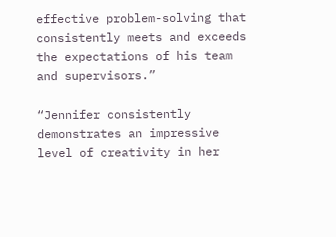effective problem-solving that consistently meets and exceeds the expectations of his team and supervisors.”

“Jennifer consistently demonstrates an impressive level of creativity in her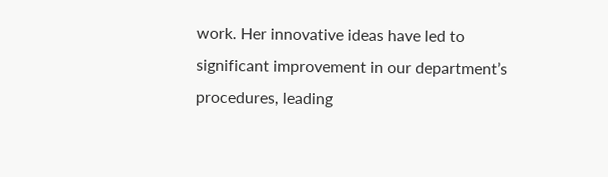work. Her innovative ideas have led to significant improvement in our department’s procedures, leading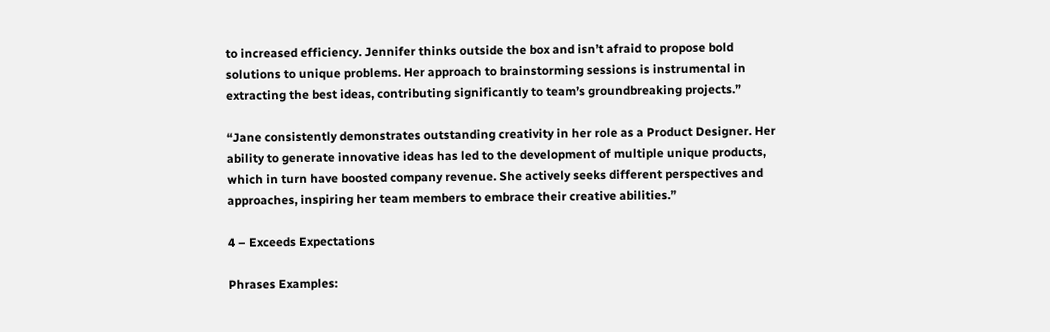to increased efficiency. Jennifer thinks outside the box and isn’t afraid to propose bold solutions to unique problems. Her approach to brainstorming sessions is instrumental in extracting the best ideas, contributing significantly to team’s groundbreaking projects.”

“Jane consistently demonstrates outstanding creativity in her role as a Product Designer. Her ability to generate innovative ideas has led to the development of multiple unique products, which in turn have boosted company revenue. She actively seeks different perspectives and approaches, inspiring her team members to embrace their creative abilities.”

4 – Exceeds Expectations

Phrases Examples: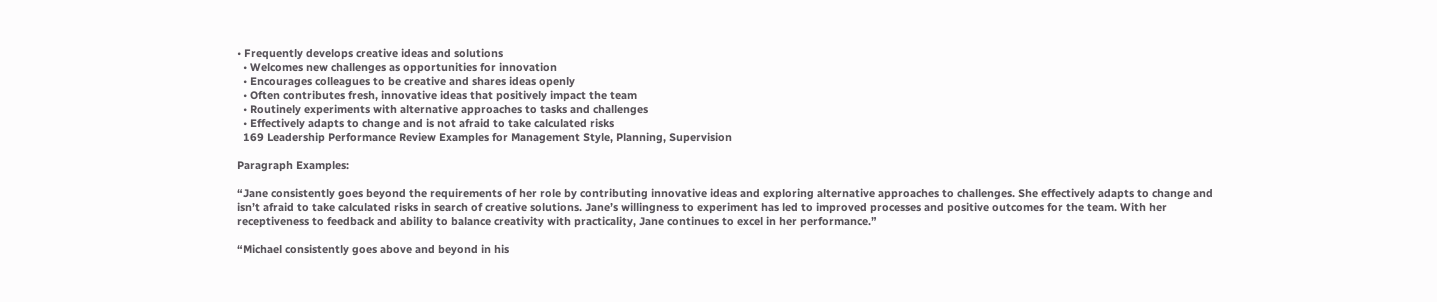• Frequently develops creative ideas and solutions
  • Welcomes new challenges as opportunities for innovation
  • Encourages colleagues to be creative and shares ideas openly
  • Often contributes fresh, innovative ideas that positively impact the team
  • Routinely experiments with alternative approaches to tasks and challenges
  • Effectively adapts to change and is not afraid to take calculated risks
  169 Leadership Performance Review Examples for Management Style, Planning, Supervision

Paragraph Examples:

“Jane consistently goes beyond the requirements of her role by contributing innovative ideas and exploring alternative approaches to challenges. She effectively adapts to change and isn’t afraid to take calculated risks in search of creative solutions. Jane’s willingness to experiment has led to improved processes and positive outcomes for the team. With her receptiveness to feedback and ability to balance creativity with practicality, Jane continues to excel in her performance.”

“Michael consistently goes above and beyond in his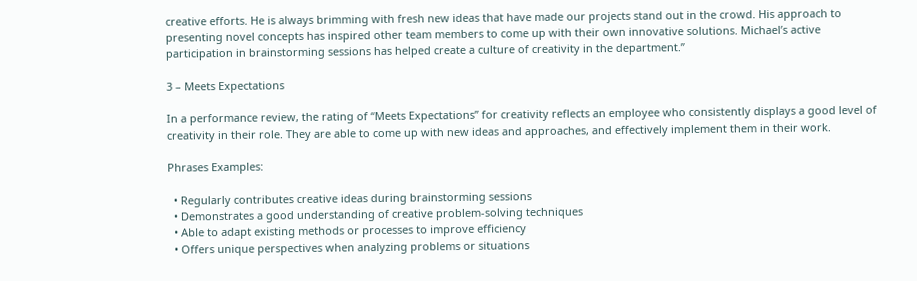creative efforts. He is always brimming with fresh new ideas that have made our projects stand out in the crowd. His approach to presenting novel concepts has inspired other team members to come up with their own innovative solutions. Michael’s active participation in brainstorming sessions has helped create a culture of creativity in the department.”

3 – Meets Expectations

In a performance review, the rating of “Meets Expectations” for creativity reflects an employee who consistently displays a good level of creativity in their role. They are able to come up with new ideas and approaches, and effectively implement them in their work.

Phrases Examples:

  • Regularly contributes creative ideas during brainstorming sessions
  • Demonstrates a good understanding of creative problem-solving techniques
  • Able to adapt existing methods or processes to improve efficiency
  • Offers unique perspectives when analyzing problems or situations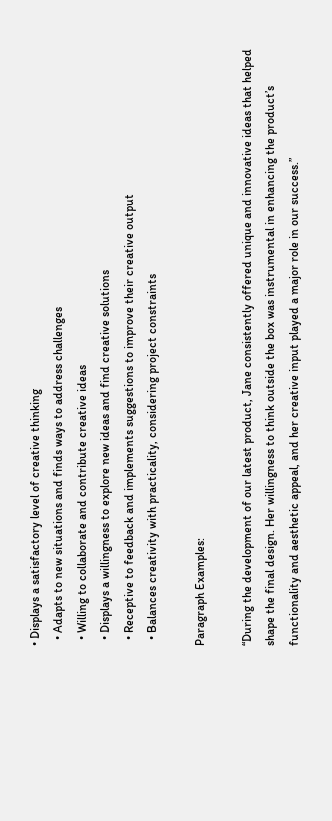• Displays a satisfactory level of creative thinking
  • Adapts to new situations and finds ways to address challenges
  • Willing to collaborate and contribute creative ideas
  • Displays a willingness to explore new ideas and find creative solutions
  • Receptive to feedback and implements suggestions to improve their creative output
  • Balances creativity with practicality, considering project constraints

Paragraph Examples:

“During the development of our latest product, Jane consistently offered unique and innovative ideas that helped shape the final design. Her willingness to think outside the box was instrumental in enhancing the product’s functionality and aesthetic appeal, and her creative input played a major role in our success.”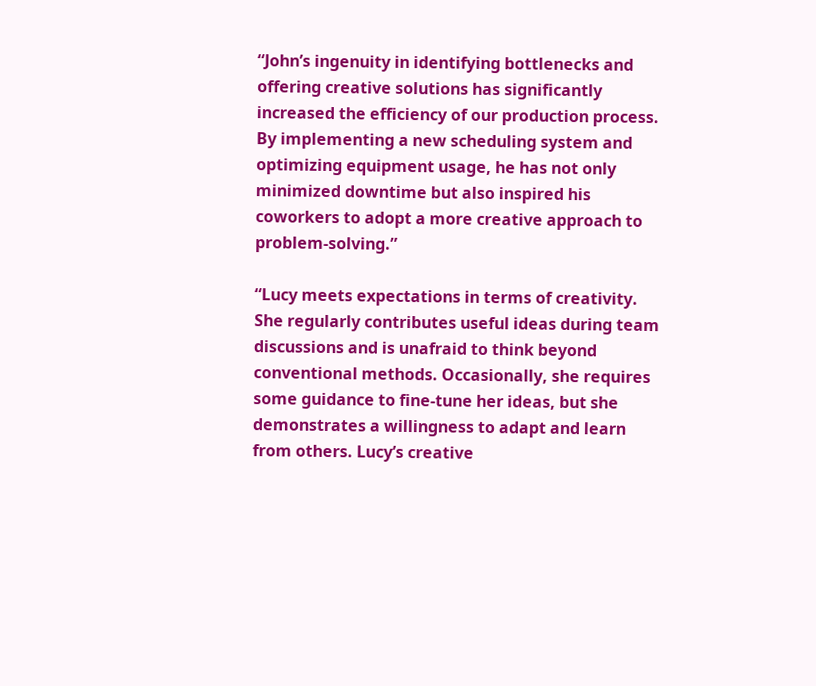“John’s ingenuity in identifying bottlenecks and offering creative solutions has significantly increased the efficiency of our production process. By implementing a new scheduling system and optimizing equipment usage, he has not only minimized downtime but also inspired his coworkers to adopt a more creative approach to problem-solving.”

“Lucy meets expectations in terms of creativity. She regularly contributes useful ideas during team discussions and is unafraid to think beyond conventional methods. Occasionally, she requires some guidance to fine-tune her ideas, but she demonstrates a willingness to adapt and learn from others. Lucy’s creative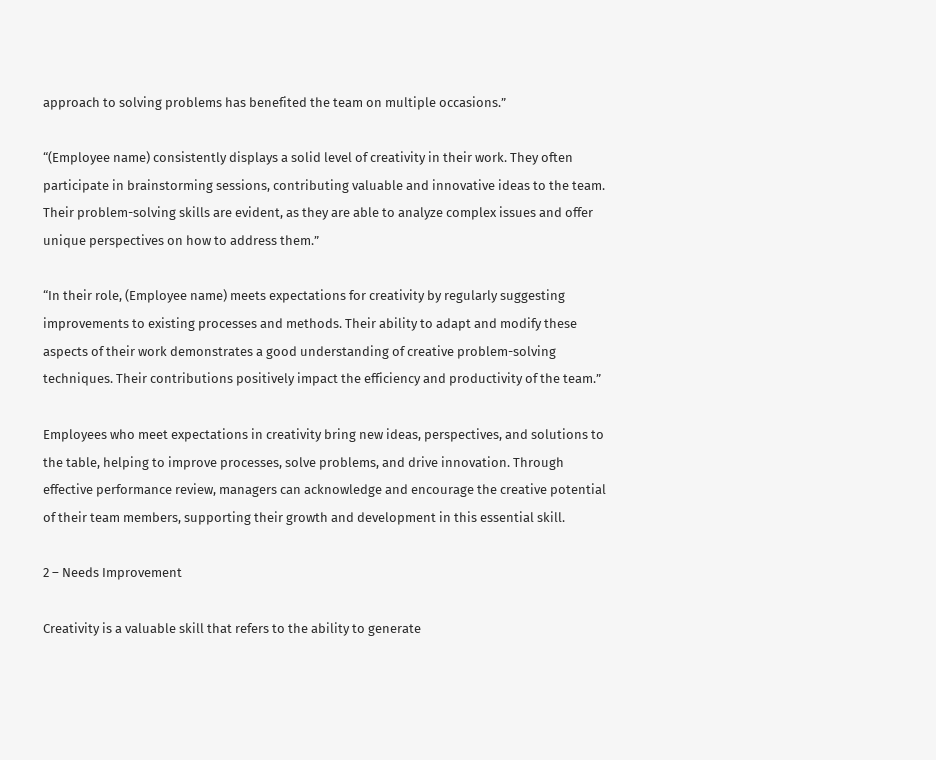approach to solving problems has benefited the team on multiple occasions.”

“(Employee name) consistently displays a solid level of creativity in their work. They often participate in brainstorming sessions, contributing valuable and innovative ideas to the team. Their problem-solving skills are evident, as they are able to analyze complex issues and offer unique perspectives on how to address them.”

“In their role, (Employee name) meets expectations for creativity by regularly suggesting improvements to existing processes and methods. Their ability to adapt and modify these aspects of their work demonstrates a good understanding of creative problem-solving techniques. Their contributions positively impact the efficiency and productivity of the team.”

Employees who meet expectations in creativity bring new ideas, perspectives, and solutions to the table, helping to improve processes, solve problems, and drive innovation. Through effective performance review, managers can acknowledge and encourage the creative potential of their team members, supporting their growth and development in this essential skill.

2 – Needs Improvement

Creativity is a valuable skill that refers to the ability to generate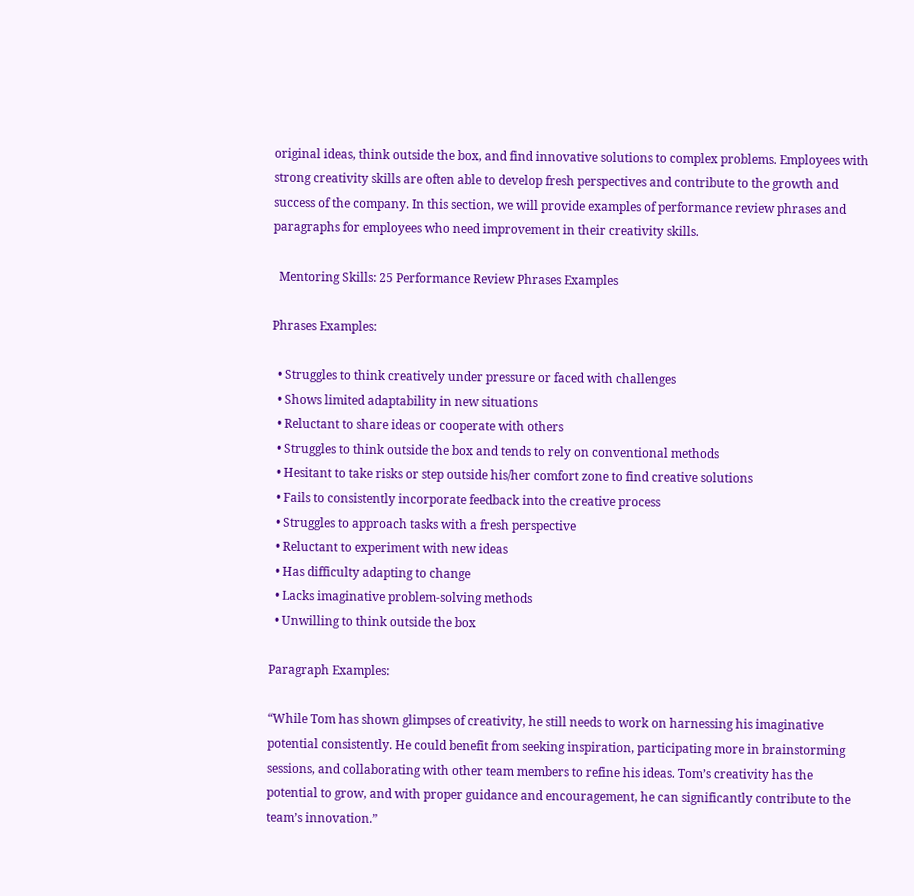original ideas, think outside the box, and find innovative solutions to complex problems. Employees with strong creativity skills are often able to develop fresh perspectives and contribute to the growth and success of the company. In this section, we will provide examples of performance review phrases and paragraphs for employees who need improvement in their creativity skills.

  Mentoring Skills: 25 Performance Review Phrases Examples

Phrases Examples:

  • Struggles to think creatively under pressure or faced with challenges
  • Shows limited adaptability in new situations
  • Reluctant to share ideas or cooperate with others
  • Struggles to think outside the box and tends to rely on conventional methods
  • Hesitant to take risks or step outside his/her comfort zone to find creative solutions
  • Fails to consistently incorporate feedback into the creative process
  • Struggles to approach tasks with a fresh perspective
  • Reluctant to experiment with new ideas
  • Has difficulty adapting to change
  • Lacks imaginative problem-solving methods
  • Unwilling to think outside the box

Paragraph Examples:

“While Tom has shown glimpses of creativity, he still needs to work on harnessing his imaginative potential consistently. He could benefit from seeking inspiration, participating more in brainstorming sessions, and collaborating with other team members to refine his ideas. Tom’s creativity has the potential to grow, and with proper guidance and encouragement, he can significantly contribute to the team’s innovation.”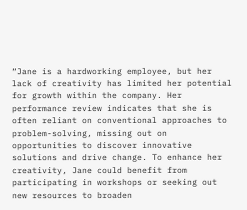“Jane is a hardworking employee, but her lack of creativity has limited her potential for growth within the company. Her performance review indicates that she is often reliant on conventional approaches to problem-solving, missing out on opportunities to discover innovative solutions and drive change. To enhance her creativity, Jane could benefit from participating in workshops or seeking out new resources to broaden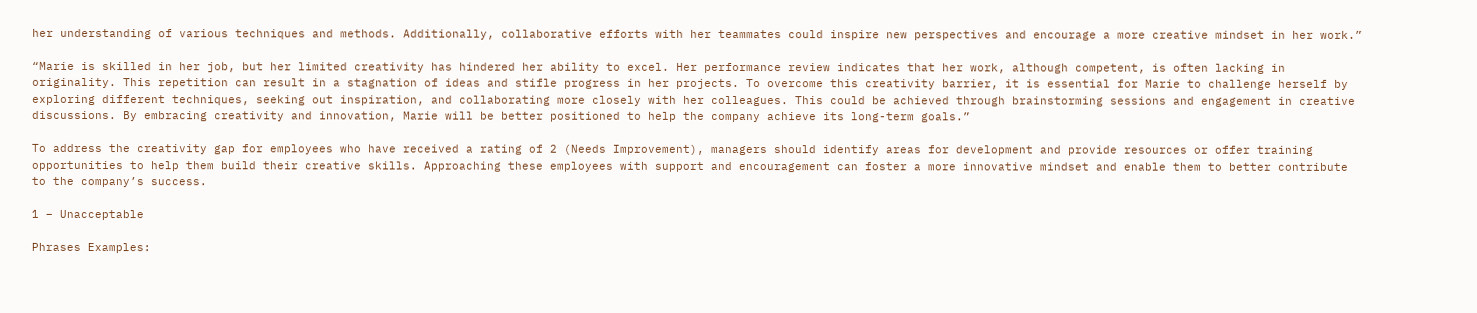her understanding of various techniques and methods. Additionally, collaborative efforts with her teammates could inspire new perspectives and encourage a more creative mindset in her work.”

“Marie is skilled in her job, but her limited creativity has hindered her ability to excel. Her performance review indicates that her work, although competent, is often lacking in originality. This repetition can result in a stagnation of ideas and stifle progress in her projects. To overcome this creativity barrier, it is essential for Marie to challenge herself by exploring different techniques, seeking out inspiration, and collaborating more closely with her colleagues. This could be achieved through brainstorming sessions and engagement in creative discussions. By embracing creativity and innovation, Marie will be better positioned to help the company achieve its long-term goals.”

To address the creativity gap for employees who have received a rating of 2 (Needs Improvement), managers should identify areas for development and provide resources or offer training opportunities to help them build their creative skills. Approaching these employees with support and encouragement can foster a more innovative mindset and enable them to better contribute to the company’s success.

1 – Unacceptable

Phrases Examples: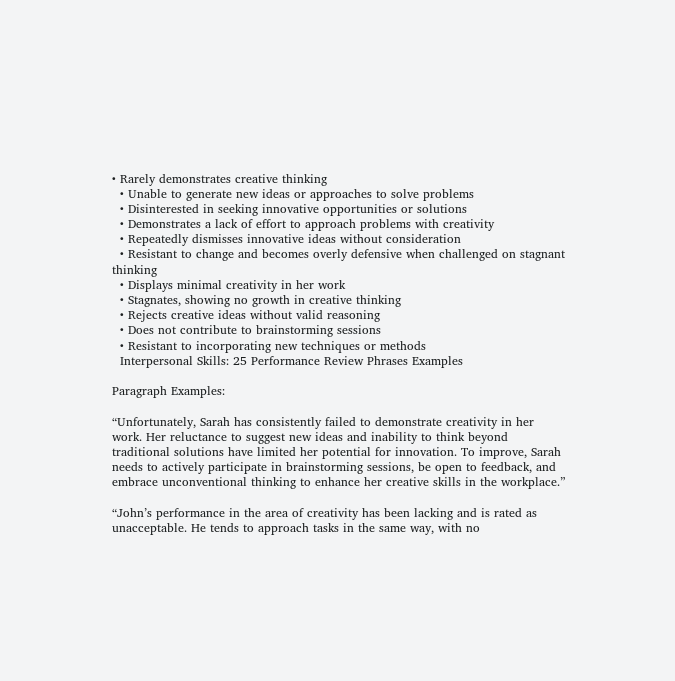• Rarely demonstrates creative thinking
  • Unable to generate new ideas or approaches to solve problems
  • Disinterested in seeking innovative opportunities or solutions
  • Demonstrates a lack of effort to approach problems with creativity
  • Repeatedly dismisses innovative ideas without consideration
  • Resistant to change and becomes overly defensive when challenged on stagnant thinking
  • Displays minimal creativity in her work
  • Stagnates, showing no growth in creative thinking
  • Rejects creative ideas without valid reasoning
  • Does not contribute to brainstorming sessions
  • Resistant to incorporating new techniques or methods
  Interpersonal Skills: 25 Performance Review Phrases Examples

Paragraph Examples:

“Unfortunately, Sarah has consistently failed to demonstrate creativity in her work. Her reluctance to suggest new ideas and inability to think beyond traditional solutions have limited her potential for innovation. To improve, Sarah needs to actively participate in brainstorming sessions, be open to feedback, and embrace unconventional thinking to enhance her creative skills in the workplace.”

“John’s performance in the area of creativity has been lacking and is rated as unacceptable. He tends to approach tasks in the same way, with no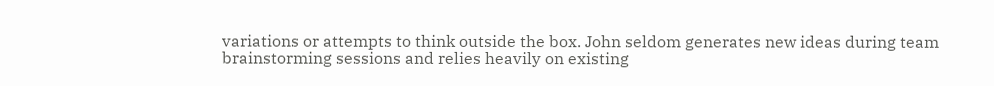variations or attempts to think outside the box. John seldom generates new ideas during team brainstorming sessions and relies heavily on existing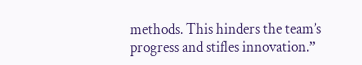methods. This hinders the team’s progress and stifles innovation.”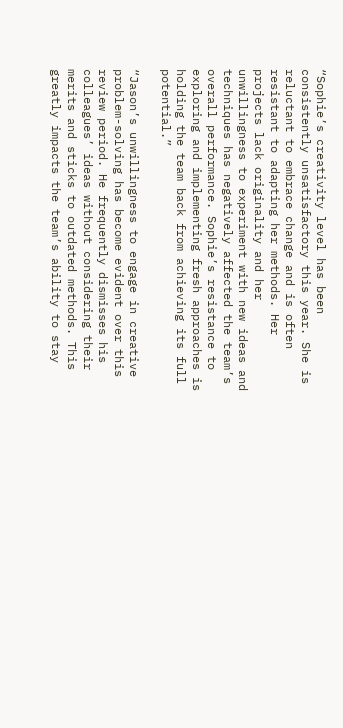“Sophie’s creativity level has been consistently unsatisfactory this year. She is reluctant to embrace change and is often resistant to adapting her methods. Her projects lack originality and her unwillingness to experiment with new ideas and techniques has negatively affected the team’s overall performance. Sophie’s resistance to exploring and implementing fresh approaches is holding the team back from achieving its full potential.”

“Jason’s unwillingness to engage in creative problem-solving has become evident over this review period. He frequently dismisses his colleagues’ ideas without considering their merits and sticks to outdated methods. This greatly impacts the team’s ability to stay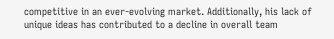competitive in an ever-evolving market. Additionally, his lack of unique ideas has contributed to a decline in overall team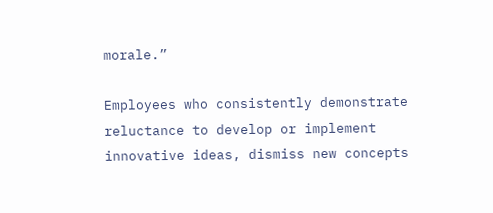morale.”

Employees who consistently demonstrate reluctance to develop or implement innovative ideas, dismiss new concepts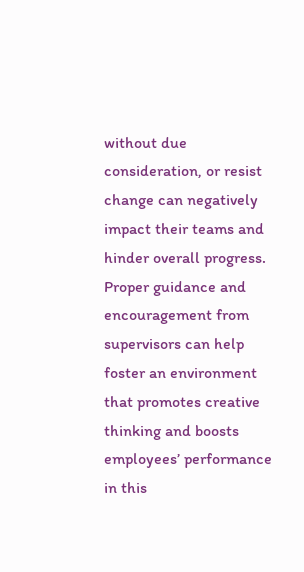without due consideration, or resist change can negatively impact their teams and hinder overall progress. Proper guidance and encouragement from supervisors can help foster an environment that promotes creative thinking and boosts employees’ performance in this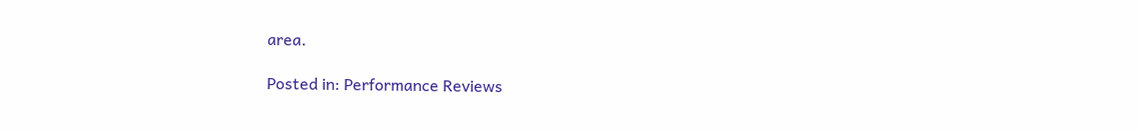area.

Posted in: Performance Reviews